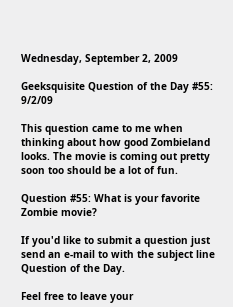Wednesday, September 2, 2009

Geeksquisite Question of the Day #55: 9/2/09

This question came to me when thinking about how good Zombieland looks. The movie is coming out pretty soon too should be a lot of fun.

Question #55: What is your favorite Zombie movie?

If you'd like to submit a question just send an e-mail to with the subject line Question of the Day.

Feel free to leave your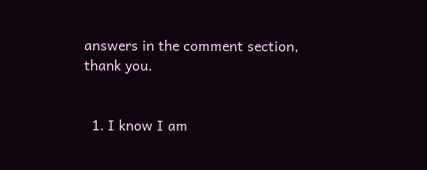answers in the comment section, thank you.


  1. I know I am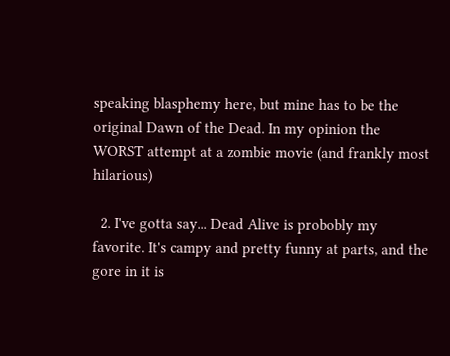speaking blasphemy here, but mine has to be the original Dawn of the Dead. In my opinion the WORST attempt at a zombie movie (and frankly most hilarious)

  2. I've gotta say... Dead Alive is probobly my favorite. It's campy and pretty funny at parts, and the gore in it is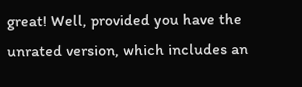great! Well, provided you have the unrated version, which includes an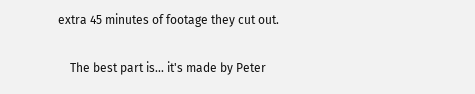extra 45 minutes of footage they cut out.

    The best part is... it's made by Peter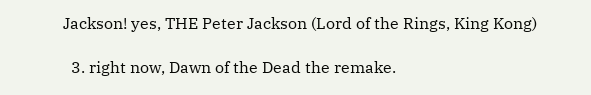Jackson! yes, THE Peter Jackson (Lord of the Rings, King Kong)

  3. right now, Dawn of the Dead the remake.